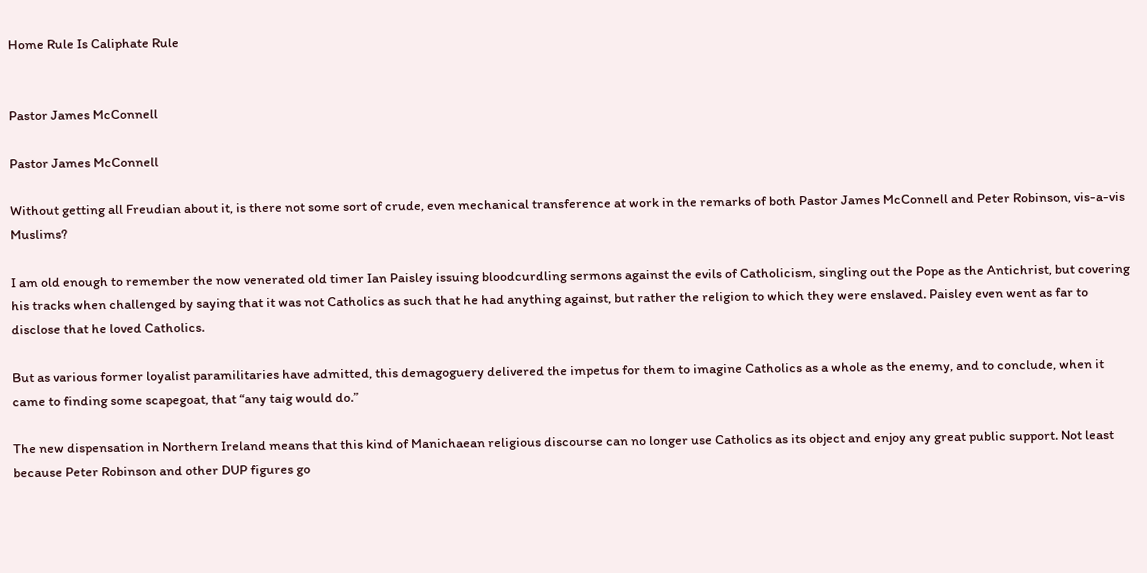Home Rule Is Caliphate Rule


Pastor James McConnell

Pastor James McConnell

Without getting all Freudian about it, is there not some sort of crude, even mechanical transference at work in the remarks of both Pastor James McConnell and Peter Robinson, vis-a-vis Muslims?

I am old enough to remember the now venerated old timer Ian Paisley issuing bloodcurdling sermons against the evils of Catholicism, singling out the Pope as the Antichrist, but covering his tracks when challenged by saying that it was not Catholics as such that he had anything against, but rather the religion to which they were enslaved. Paisley even went as far to disclose that he loved Catholics.

But as various former loyalist paramilitaries have admitted, this demagoguery delivered the impetus for them to imagine Catholics as a whole as the enemy, and to conclude, when it came to finding some scapegoat, that “any taig would do.”

The new dispensation in Northern Ireland means that this kind of Manichaean religious discourse can no longer use Catholics as its object and enjoy any great public support. Not least because Peter Robinson and other DUP figures go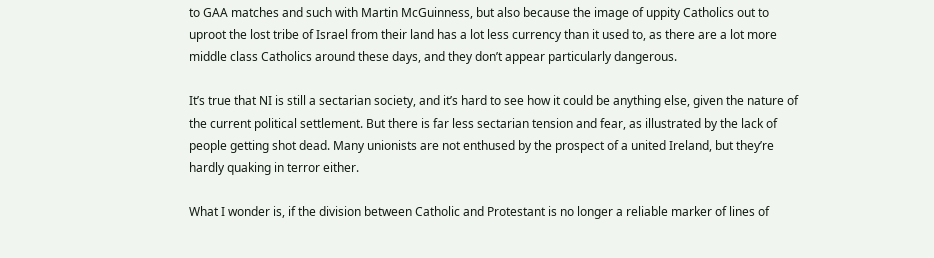to GAA matches and such with Martin McGuinness, but also because the image of uppity Catholics out to uproot the lost tribe of Israel from their land has a lot less currency than it used to, as there are a lot more middle class Catholics around these days, and they don’t appear particularly dangerous.

It’s true that NI is still a sectarian society, and it’s hard to see how it could be anything else, given the nature of the current political settlement. But there is far less sectarian tension and fear, as illustrated by the lack of people getting shot dead. Many unionists are not enthused by the prospect of a united Ireland, but they’re hardly quaking in terror either.

What I wonder is, if the division between Catholic and Protestant is no longer a reliable marker of lines of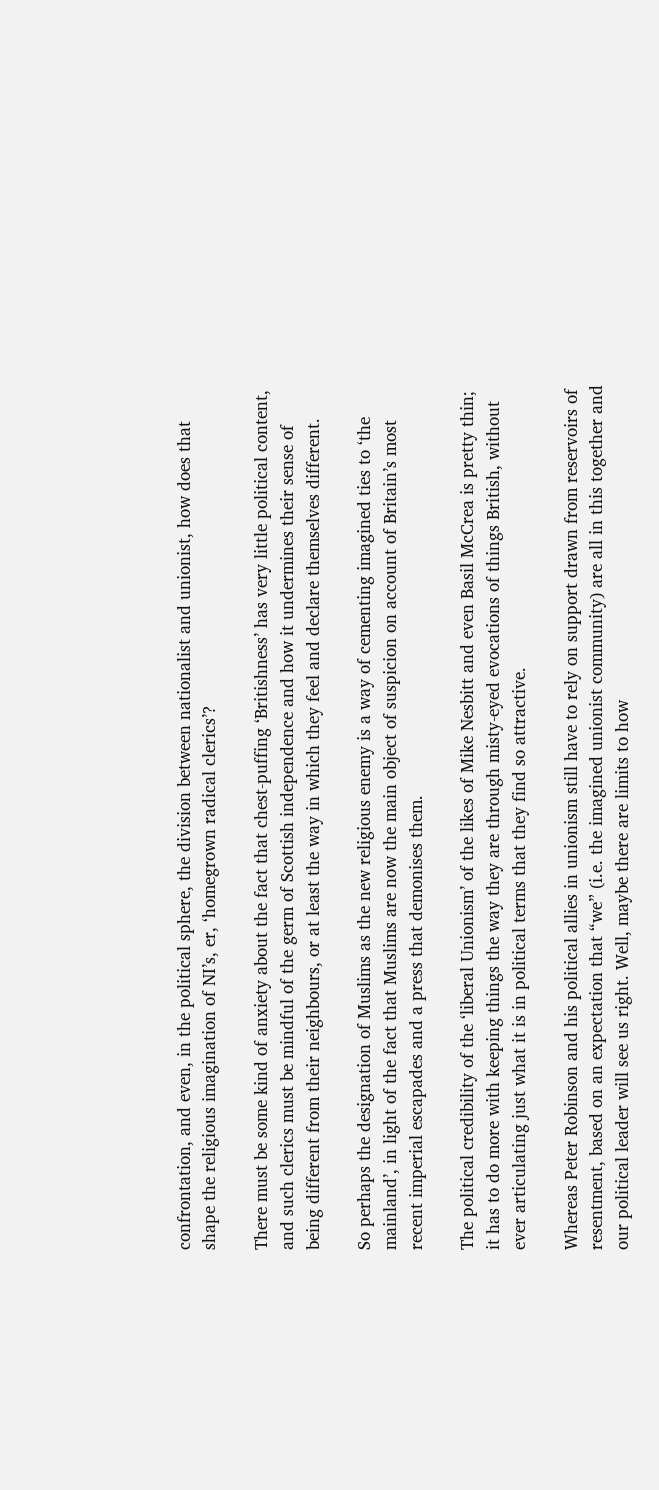confrontation, and even, in the political sphere, the division between nationalist and unionist, how does that shape the religious imagination of NI’s, er, ‘homegrown radical clerics’?

There must be some kind of anxiety about the fact that chest-puffing ‘Britishness’ has very little political content, and such clerics must be mindful of the germ of Scottish independence and how it undermines their sense of being different from their neighbours, or at least the way in which they feel and declare themselves different.

So perhaps the designation of Muslims as the new religious enemy is a way of cementing imagined ties to ‘the mainland’, in light of the fact that Muslims are now the main object of suspicion on account of Britain’s most recent imperial escapades and a press that demonises them.

The political credibility of the ‘liberal Unionism’ of the likes of Mike Nesbitt and even Basil McCrea is pretty thin; it has to do more with keeping things the way they are through misty-eyed evocations of things British, without ever articulating just what it is in political terms that they find so attractive.

Whereas Peter Robinson and his political allies in unionism still have to rely on support drawn from reservoirs of resentment, based on an expectation that “we” (i.e. the imagined unionist community) are all in this together and our political leader will see us right. Well, maybe there are limits to how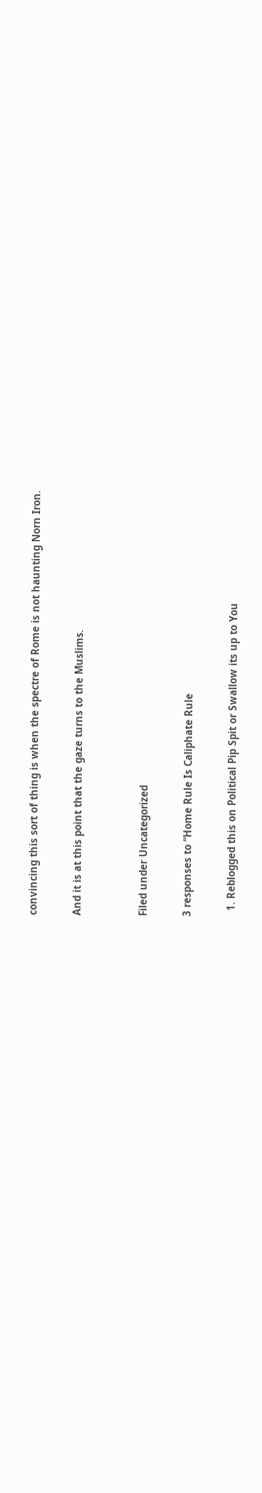convincing this sort of thing is when the spectre of Rome is not haunting Norn Iron.

And it is at this point that the gaze turns to the Muslims.


Filed under Uncategorized

3 responses to “Home Rule Is Caliphate Rule

  1. Reblogged this on Political Pip Spit or Swallow its up to You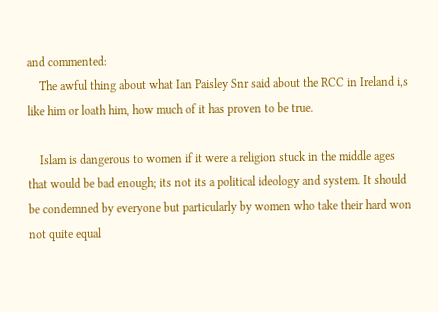and commented:
    The awful thing about what Ian Paisley Snr said about the RCC in Ireland i,s like him or loath him, how much of it has proven to be true.

    Islam is dangerous to women if it were a religion stuck in the middle ages that would be bad enough; its not its a political ideology and system. It should be condemned by everyone but particularly by women who take their hard won not quite equal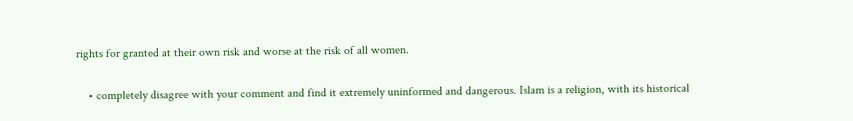rights for granted at their own risk and worse at the risk of all women.

    • completely disagree with your comment and find it extremely uninformed and dangerous. Islam is a religion, with its historical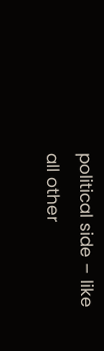political side – like all other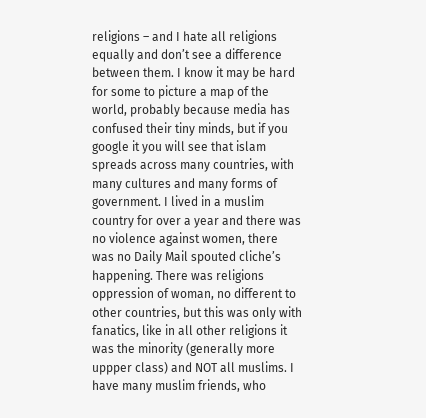religions – and I hate all religions equally and don’t see a difference between them. I know it may be hard for some to picture a map of the world, probably because media has confused their tiny minds, but if you google it you will see that islam spreads across many countries, with many cultures and many forms of government. I lived in a muslim country for over a year and there was no violence against women, there was no Daily Mail spouted cliche’s happening. There was religions oppression of woman, no different to other countries, but this was only with fanatics, like in all other religions it was the minority (generally more uppper class) and NOT all muslims. I have many muslim friends, who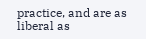practice, and are as liberal as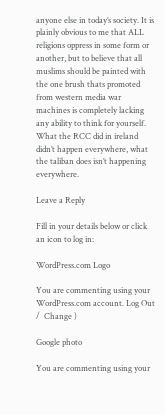anyone else in today’s society. It is plainly obvious to me that ALL religions oppress in some form or another, but to believe that all muslims should be painted with the one brush thats promoted from western media war machines is completely lacking any ability to think for yourself. What the RCC did in ireland didn’t happen everywhere, what the taliban does isn’t happening everywhere.

Leave a Reply

Fill in your details below or click an icon to log in:

WordPress.com Logo

You are commenting using your WordPress.com account. Log Out /  Change )

Google photo

You are commenting using your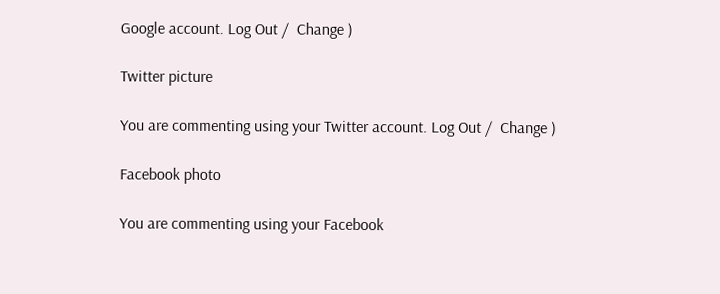Google account. Log Out /  Change )

Twitter picture

You are commenting using your Twitter account. Log Out /  Change )

Facebook photo

You are commenting using your Facebook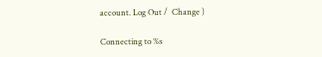account. Log Out /  Change )

Connecting to %s